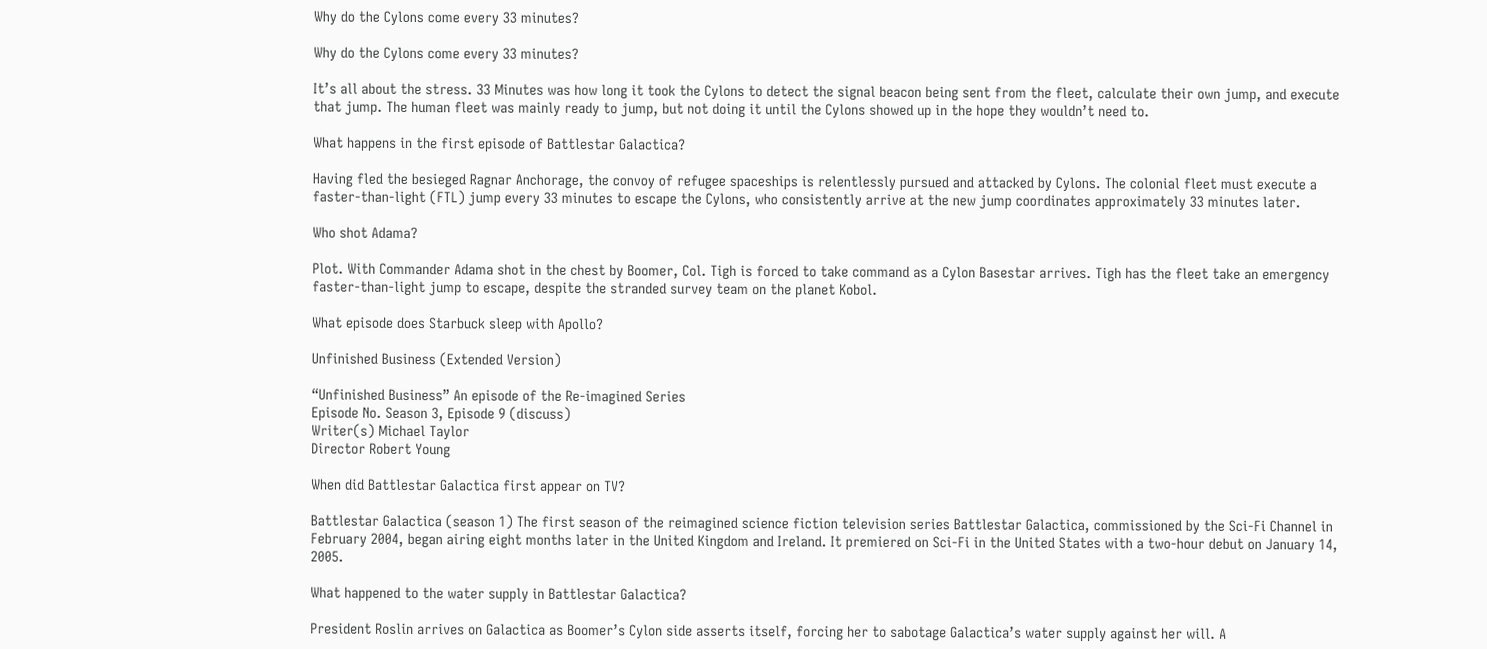Why do the Cylons come every 33 minutes?

Why do the Cylons come every 33 minutes?

It’s all about the stress. 33 Minutes was how long it took the Cylons to detect the signal beacon being sent from the fleet, calculate their own jump, and execute that jump. The human fleet was mainly ready to jump, but not doing it until the Cylons showed up in the hope they wouldn’t need to.

What happens in the first episode of Battlestar Galactica?

Having fled the besieged Ragnar Anchorage, the convoy of refugee spaceships is relentlessly pursued and attacked by Cylons. The colonial fleet must execute a faster-than-light (FTL) jump every 33 minutes to escape the Cylons, who consistently arrive at the new jump coordinates approximately 33 minutes later.

Who shot Adama?

Plot. With Commander Adama shot in the chest by Boomer, Col. Tigh is forced to take command as a Cylon Basestar arrives. Tigh has the fleet take an emergency faster-than-light jump to escape, despite the stranded survey team on the planet Kobol.

What episode does Starbuck sleep with Apollo?

Unfinished Business (Extended Version)

“Unfinished Business” An episode of the Re-imagined Series
Episode No. Season 3, Episode 9 (discuss)
Writer(s) Michael Taylor
Director Robert Young

When did Battlestar Galactica first appear on TV?

Battlestar Galactica (season 1) The first season of the reimagined science fiction television series Battlestar Galactica, commissioned by the Sci-Fi Channel in February 2004, began airing eight months later in the United Kingdom and Ireland. It premiered on Sci-Fi in the United States with a two-hour debut on January 14, 2005.

What happened to the water supply in Battlestar Galactica?

President Roslin arrives on Galactica as Boomer’s Cylon side asserts itself, forcing her to sabotage Galactica’s water supply against her will. A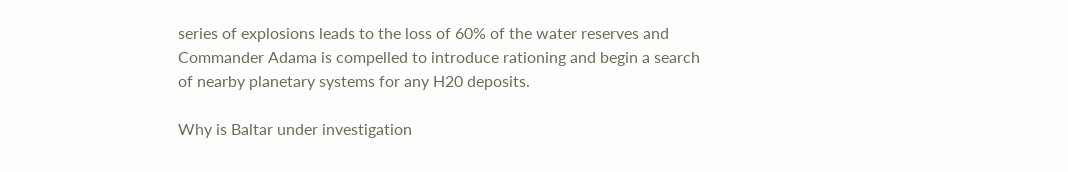series of explosions leads to the loss of 60% of the water reserves and Commander Adama is compelled to introduce rationing and begin a search of nearby planetary systems for any H20 deposits.

Why is Baltar under investigation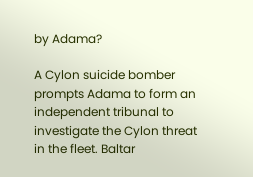by Adama?

A Cylon suicide bomber prompts Adama to form an independent tribunal to investigate the Cylon threat in the fleet. Baltar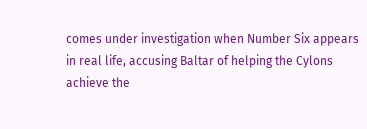comes under investigation when Number Six appears in real life, accusing Baltar of helping the Cylons achieve the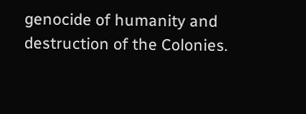genocide of humanity and destruction of the Colonies.